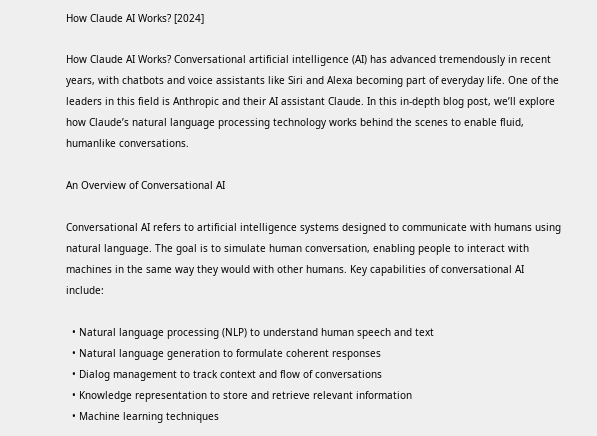How Claude AI Works? [2024]

How Claude AI Works? Conversational artificial intelligence (AI) has advanced tremendously in recent years, with chatbots and voice assistants like Siri and Alexa becoming part of everyday life. One of the leaders in this field is Anthropic and their AI assistant Claude. In this in-depth blog post, we’ll explore how Claude’s natural language processing technology works behind the scenes to enable fluid, humanlike conversations.

An Overview of Conversational AI

Conversational AI refers to artificial intelligence systems designed to communicate with humans using natural language. The goal is to simulate human conversation, enabling people to interact with machines in the same way they would with other humans. Key capabilities of conversational AI include:

  • Natural language processing (NLP) to understand human speech and text
  • Natural language generation to formulate coherent responses
  • Dialog management to track context and flow of conversations
  • Knowledge representation to store and retrieve relevant information
  • Machine learning techniques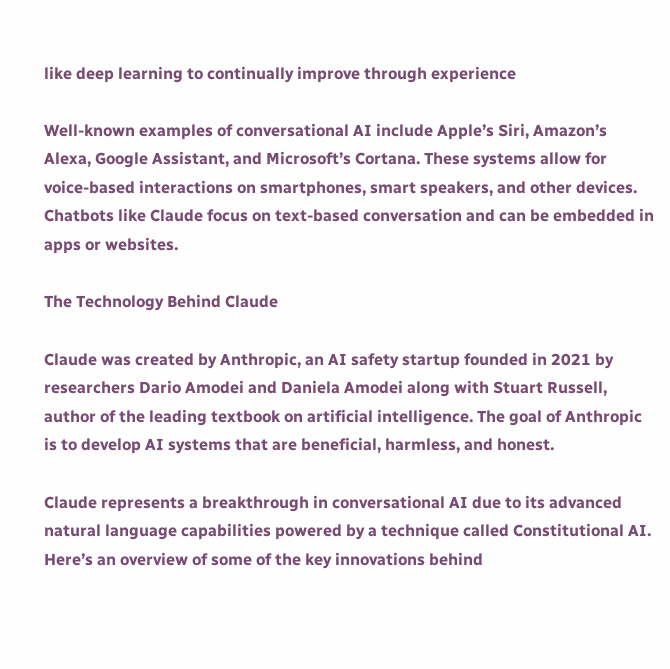like deep learning to continually improve through experience

Well-known examples of conversational AI include Apple’s Siri, Amazon’s Alexa, Google Assistant, and Microsoft’s Cortana. These systems allow for voice-based interactions on smartphones, smart speakers, and other devices. Chatbots like Claude focus on text-based conversation and can be embedded in apps or websites.

The Technology Behind Claude

Claude was created by Anthropic, an AI safety startup founded in 2021 by researchers Dario Amodei and Daniela Amodei along with Stuart Russell, author of the leading textbook on artificial intelligence. The goal of Anthropic is to develop AI systems that are beneficial, harmless, and honest.

Claude represents a breakthrough in conversational AI due to its advanced natural language capabilities powered by a technique called Constitutional AI. Here’s an overview of some of the key innovations behind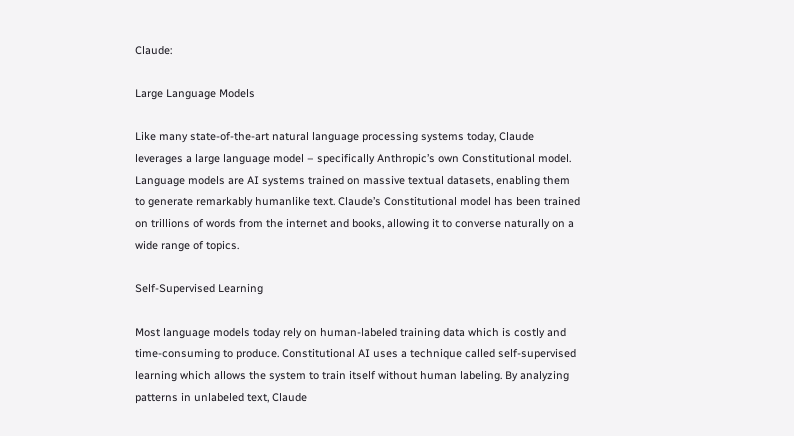Claude:

Large Language Models

Like many state-of-the-art natural language processing systems today, Claude leverages a large language model – specifically Anthropic’s own Constitutional model. Language models are AI systems trained on massive textual datasets, enabling them to generate remarkably humanlike text. Claude’s Constitutional model has been trained on trillions of words from the internet and books, allowing it to converse naturally on a wide range of topics.

Self-Supervised Learning

Most language models today rely on human-labeled training data which is costly and time-consuming to produce. Constitutional AI uses a technique called self-supervised learning which allows the system to train itself without human labeling. By analyzing patterns in unlabeled text, Claude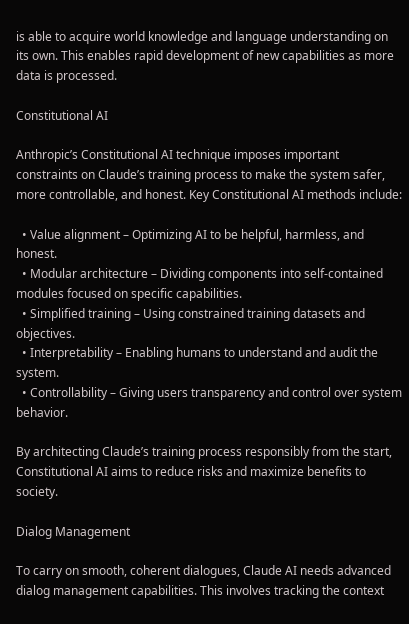is able to acquire world knowledge and language understanding on its own. This enables rapid development of new capabilities as more data is processed.

Constitutional AI

Anthropic’s Constitutional AI technique imposes important constraints on Claude’s training process to make the system safer, more controllable, and honest. Key Constitutional AI methods include:

  • Value alignment – Optimizing AI to be helpful, harmless, and honest.
  • Modular architecture – Dividing components into self-contained modules focused on specific capabilities.
  • Simplified training – Using constrained training datasets and objectives.
  • Interpretability – Enabling humans to understand and audit the system.
  • Controllability – Giving users transparency and control over system behavior.

By architecting Claude’s training process responsibly from the start, Constitutional AI aims to reduce risks and maximize benefits to society.

Dialog Management

To carry on smooth, coherent dialogues, Claude AI needs advanced dialog management capabilities. This involves tracking the context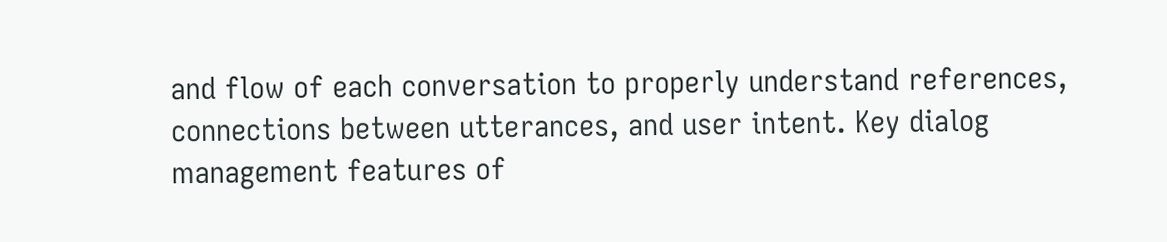and flow of each conversation to properly understand references, connections between utterances, and user intent. Key dialog management features of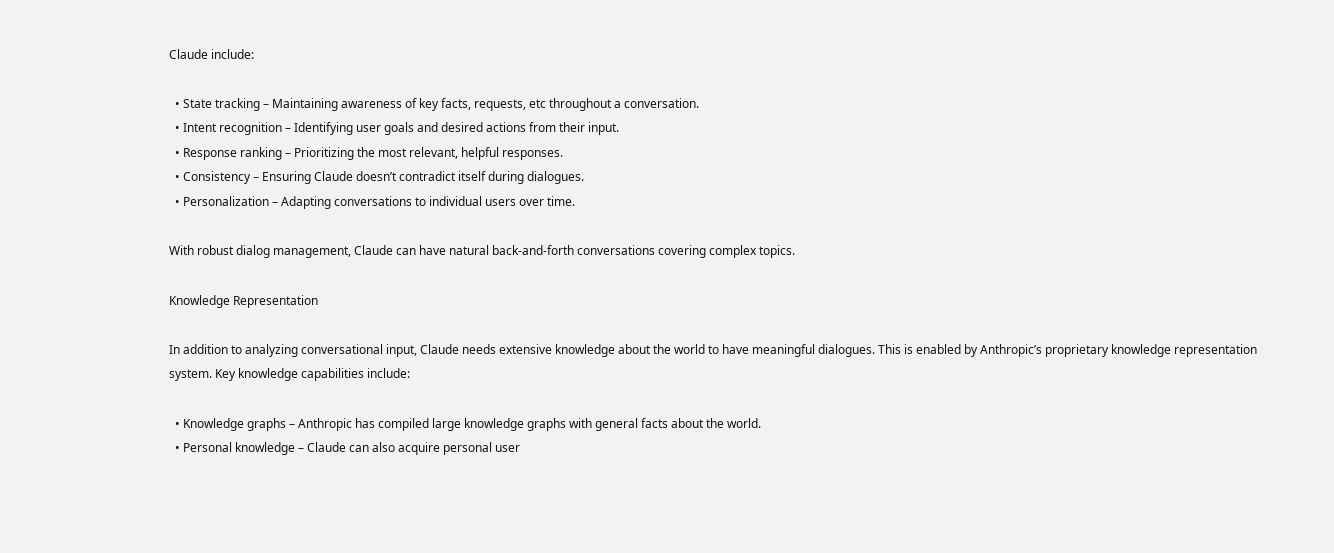Claude include:

  • State tracking – Maintaining awareness of key facts, requests, etc throughout a conversation.
  • Intent recognition – Identifying user goals and desired actions from their input.
  • Response ranking – Prioritizing the most relevant, helpful responses.
  • Consistency – Ensuring Claude doesn’t contradict itself during dialogues.
  • Personalization – Adapting conversations to individual users over time.

With robust dialog management, Claude can have natural back-and-forth conversations covering complex topics.

Knowledge Representation

In addition to analyzing conversational input, Claude needs extensive knowledge about the world to have meaningful dialogues. This is enabled by Anthropic’s proprietary knowledge representation system. Key knowledge capabilities include:

  • Knowledge graphs – Anthropic has compiled large knowledge graphs with general facts about the world.
  • Personal knowledge – Claude can also acquire personal user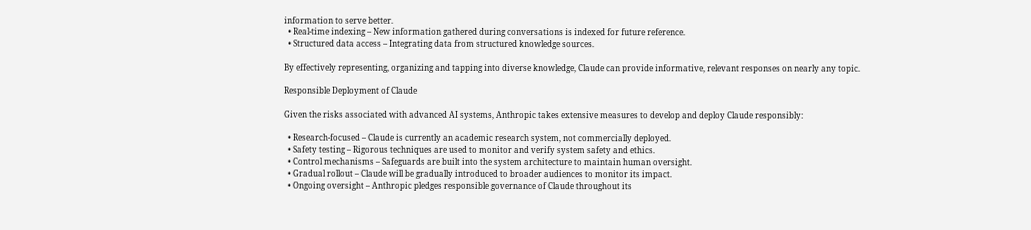information to serve better.
  • Real-time indexing – New information gathered during conversations is indexed for future reference.
  • Structured data access – Integrating data from structured knowledge sources.

By effectively representing, organizing and tapping into diverse knowledge, Claude can provide informative, relevant responses on nearly any topic.

Responsible Deployment of Claude

Given the risks associated with advanced AI systems, Anthropic takes extensive measures to develop and deploy Claude responsibly:

  • Research-focused – Claude is currently an academic research system, not commercially deployed.
  • Safety testing – Rigorous techniques are used to monitor and verify system safety and ethics.
  • Control mechanisms – Safeguards are built into the system architecture to maintain human oversight.
  • Gradual rollout – Claude will be gradually introduced to broader audiences to monitor its impact.
  • Ongoing oversight – Anthropic pledges responsible governance of Claude throughout its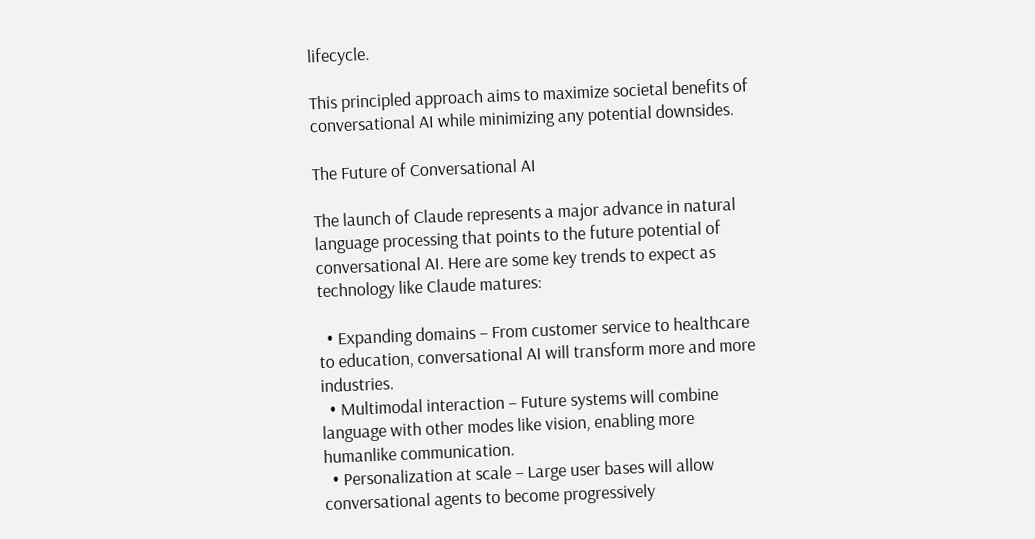lifecycle.

This principled approach aims to maximize societal benefits of conversational AI while minimizing any potential downsides.

The Future of Conversational AI

The launch of Claude represents a major advance in natural language processing that points to the future potential of conversational AI. Here are some key trends to expect as technology like Claude matures:

  • Expanding domains – From customer service to healthcare to education, conversational AI will transform more and more industries.
  • Multimodal interaction – Future systems will combine language with other modes like vision, enabling more humanlike communication.
  • Personalization at scale – Large user bases will allow conversational agents to become progressively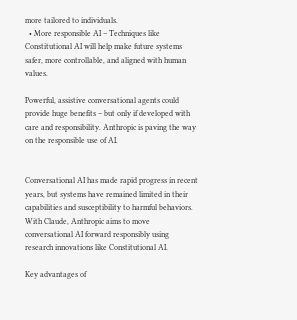more tailored to individuals.
  • More responsible AI – Techniques like Constitutional AI will help make future systems safer, more controllable, and aligned with human values.

Powerful, assistive conversational agents could provide huge benefits – but only if developed with care and responsibility. Anthropic is paving the way on the responsible use of AI.


Conversational AI has made rapid progress in recent years, but systems have remained limited in their capabilities and susceptibility to harmful behaviors. With Claude, Anthropic aims to move conversational AI forward responsibly using research innovations like Constitutional AI.

Key advantages of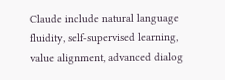Claude include natural language fluidity, self-supervised learning, value alignment, advanced dialog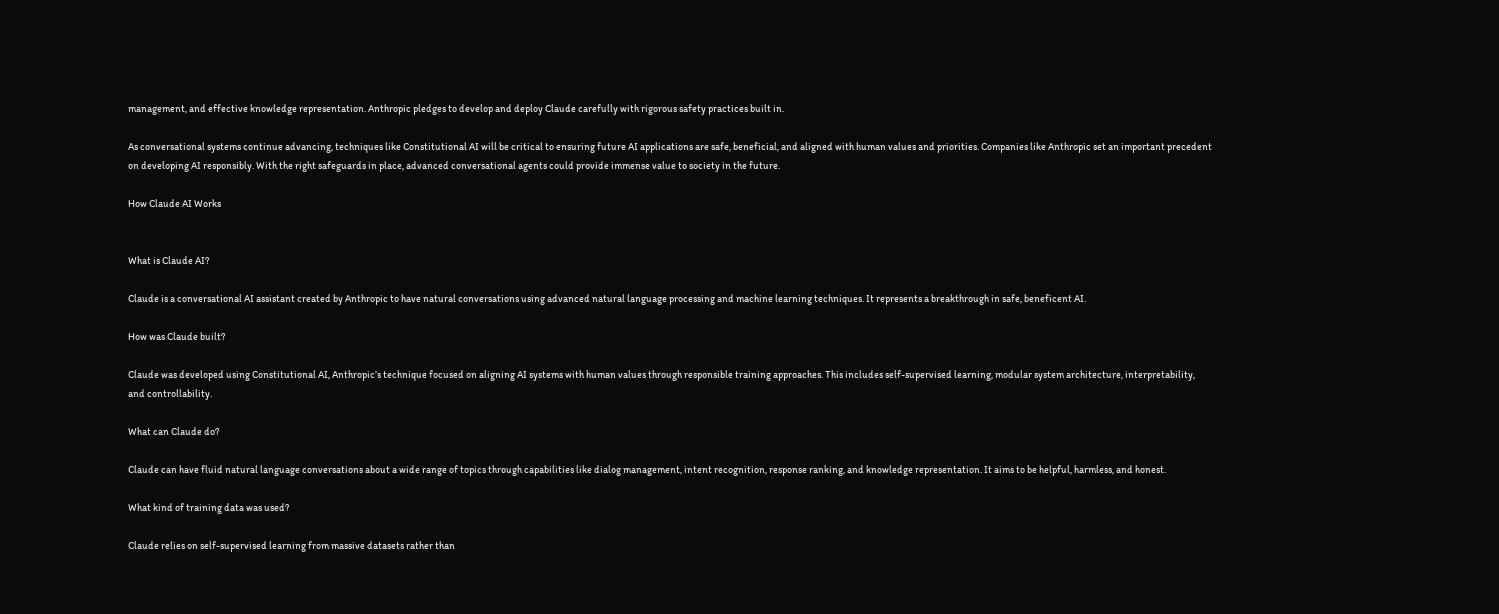management, and effective knowledge representation. Anthropic pledges to develop and deploy Claude carefully with rigorous safety practices built in.

As conversational systems continue advancing, techniques like Constitutional AI will be critical to ensuring future AI applications are safe, beneficial, and aligned with human values and priorities. Companies like Anthropic set an important precedent on developing AI responsibly. With the right safeguards in place, advanced conversational agents could provide immense value to society in the future.

How Claude AI Works


What is Claude AI?

Claude is a conversational AI assistant created by Anthropic to have natural conversations using advanced natural language processing and machine learning techniques. It represents a breakthrough in safe, beneficent AI.

How was Claude built?

Claude was developed using Constitutional AI, Anthropic’s technique focused on aligning AI systems with human values through responsible training approaches. This includes self-supervised learning, modular system architecture, interpretability, and controllability.

What can Claude do?

Claude can have fluid natural language conversations about a wide range of topics through capabilities like dialog management, intent recognition, response ranking, and knowledge representation. It aims to be helpful, harmless, and honest.

What kind of training data was used?

Claude relies on self-supervised learning from massive datasets rather than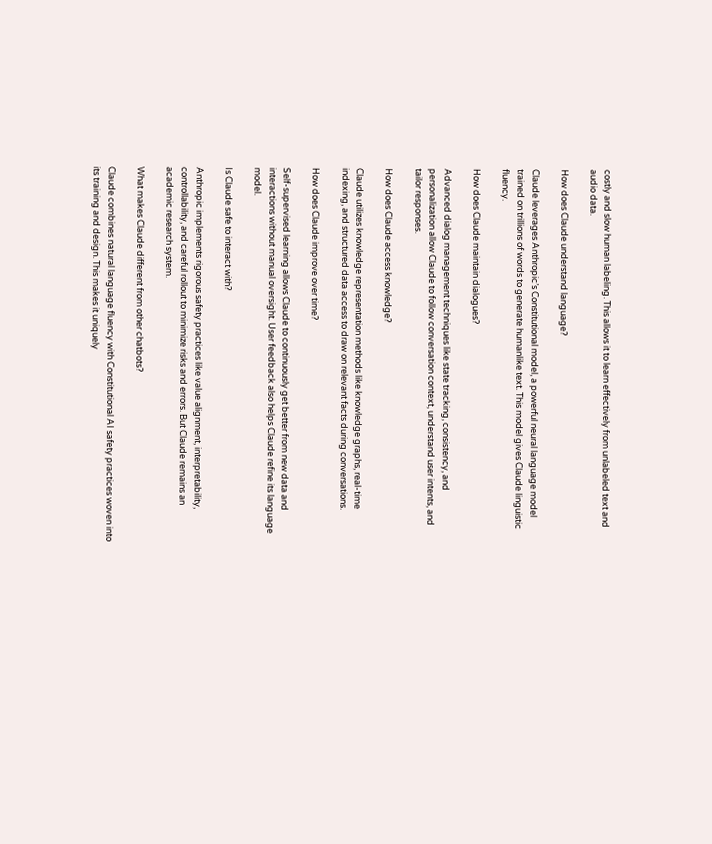costly and slow human labeling. This allows it to learn effectively from unlabeled text and audio data.

How does Claude understand language?

Claude leverages Anthropic’s Constitutional model, a powerful neural language model trained on trillions of words to generate humanlike text. This model gives Claude linguistic fluency.

How does Claude maintain dialogues?

Advanced dialog management techniques like state tracking, consistency, and personalization allow Claude to follow conversation context, understand user intents, and tailor responses.

How does Claude access knowledge?

Claude utilizes knowledge representation methods like knowledge graphs, real-time indexing, and structured data access to draw on relevant facts during conversations.

How does Claude improve over time?

Self-supervised learning allows Claude to continuously get better from new data and interactions without manual oversight. User feedback also helps Claude refine its language model.

Is Claude safe to interact with?

Anthropic implements rigorous safety practices like value alignment, interpretability, controllability, and careful rollout to minimize risks and errors. But Claude remains an academic research system.

What makes Claude different from other chatbots?

Claude combines natural language fluency with Constitutional AI safety practices woven into its training and design. This makes it uniquely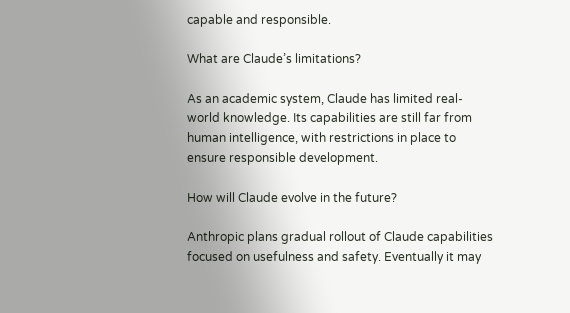capable and responsible.

What are Claude’s limitations?

As an academic system, Claude has limited real-world knowledge. Its capabilities are still far from human intelligence, with restrictions in place to ensure responsible development.

How will Claude evolve in the future?

Anthropic plans gradual rollout of Claude capabilities focused on usefulness and safety. Eventually it may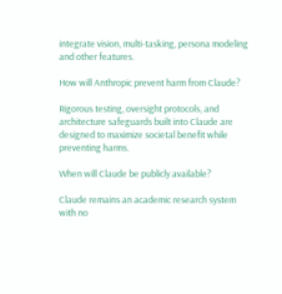integrate vision, multi-tasking, persona modeling and other features.

How will Anthropic prevent harm from Claude?

Rigorous testing, oversight protocols, and architecture safeguards built into Claude are designed to maximize societal benefit while preventing harms.

When will Claude be publicly available?

Claude remains an academic research system with no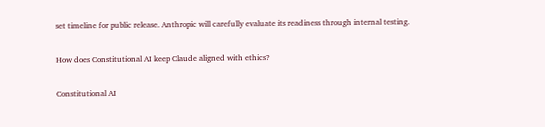set timeline for public release. Anthropic will carefully evaluate its readiness through internal testing.

How does Constitutional AI keep Claude aligned with ethics?

Constitutional AI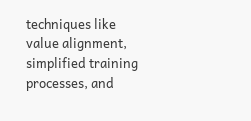techniques like value alignment, simplified training processes, and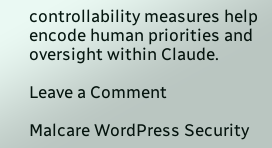controllability measures help encode human priorities and oversight within Claude.

Leave a Comment

Malcare WordPress Security